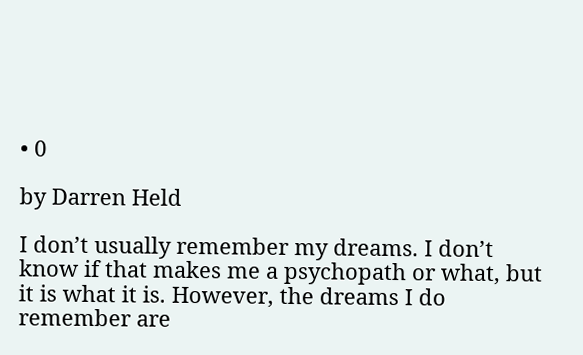• 0

by Darren Held

I don’t usually remember my dreams. I don’t know if that makes me a psychopath or what, but it is what it is. However, the dreams I do remember are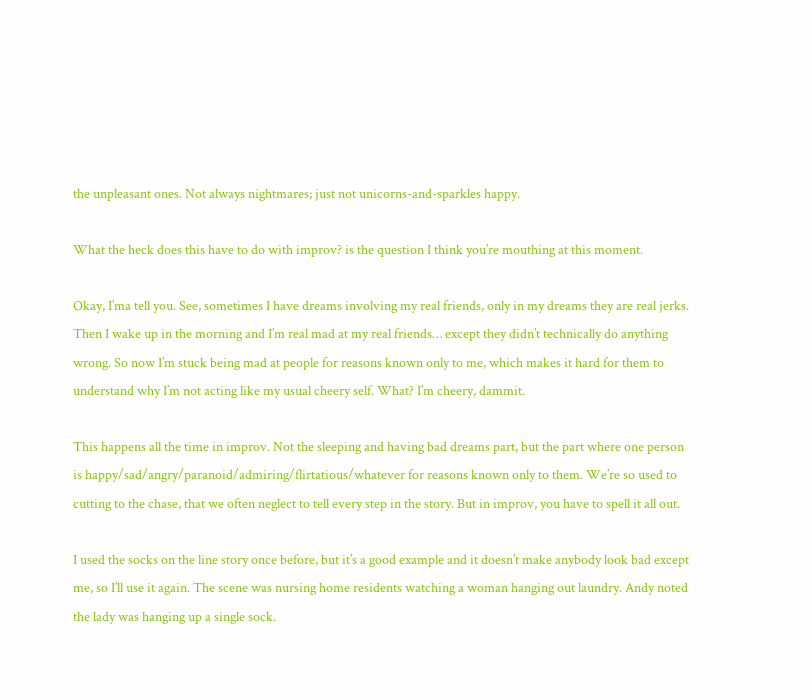the unpleasant ones. Not always nightmares; just not unicorns-and-sparkles happy.

What the heck does this have to do with improv? is the question I think you’re mouthing at this moment.

Okay, I’ma tell you. See, sometimes I have dreams involving my real friends, only in my dreams they are real jerks. Then I wake up in the morning and I’m real mad at my real friends… except they didn’t technically do anything wrong. So now I’m stuck being mad at people for reasons known only to me, which makes it hard for them to understand why I’m not acting like my usual cheery self. What? I’m cheery, dammit.

This happens all the time in improv. Not the sleeping and having bad dreams part, but the part where one person is happy/sad/angry/paranoid/admiring/flirtatious/whatever for reasons known only to them. We’re so used to cutting to the chase, that we often neglect to tell every step in the story. But in improv, you have to spell it all out.

I used the socks on the line story once before, but it’s a good example and it doesn’t make anybody look bad except me, so I’ll use it again. The scene was nursing home residents watching a woman hanging out laundry. Andy noted the lady was hanging up a single sock.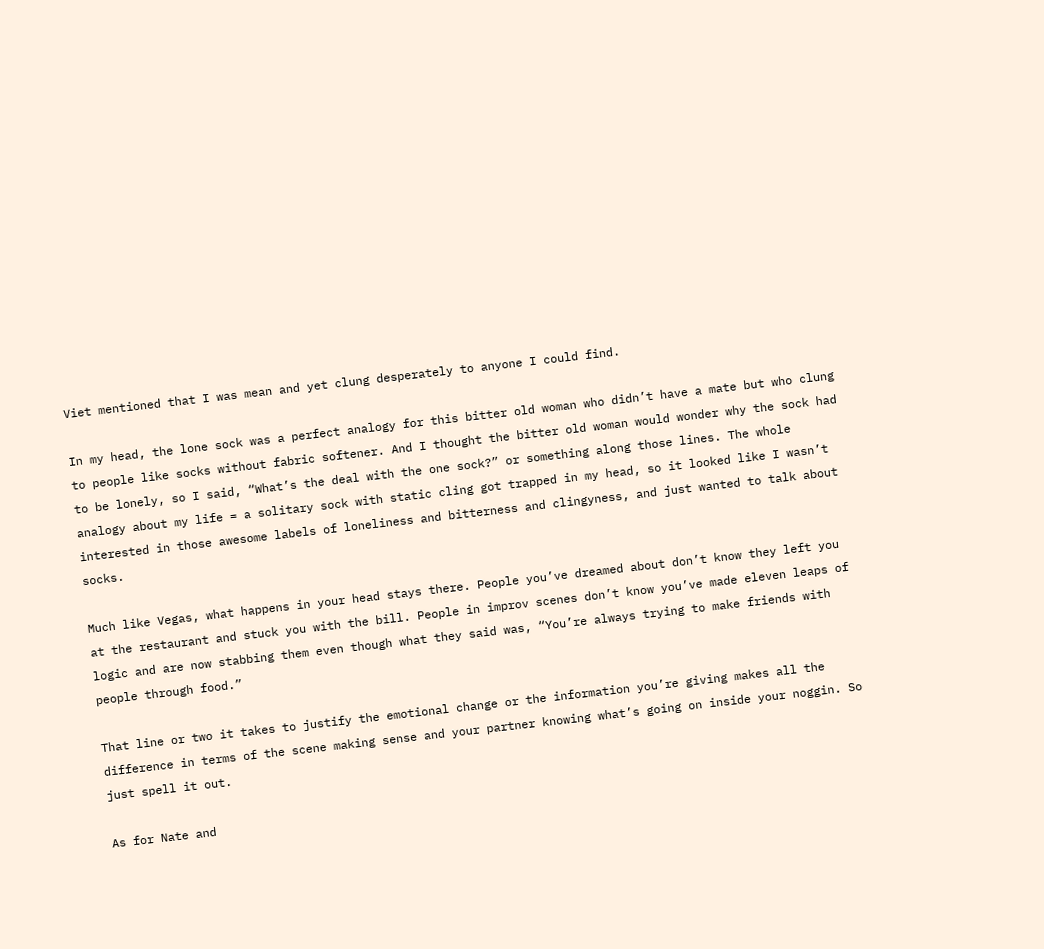Viet mentioned that I was mean and yet clung desperately to anyone I could find.

In my head, the lone sock was a perfect analogy for this bitter old woman who didn’t have a mate but who clung to people like socks without fabric softener. And I thought the bitter old woman would wonder why the sock had to be lonely, so I said, “What’s the deal with the one sock?” or something along those lines. The whole analogy about my life = a solitary sock with static cling got trapped in my head, so it looked like I wasn’t interested in those awesome labels of loneliness and bitterness and clingyness, and just wanted to talk about socks.

Much like Vegas, what happens in your head stays there. People you’ve dreamed about don’t know they left you at the restaurant and stuck you with the bill. People in improv scenes don’t know you’ve made eleven leaps of logic and are now stabbing them even though what they said was, “You’re always trying to make friends with people through food.”

That line or two it takes to justify the emotional change or the information you’re giving makes all the difference in terms of the scene making sense and your partner knowing what’s going on inside your noggin. So just spell it out.

As for Nate and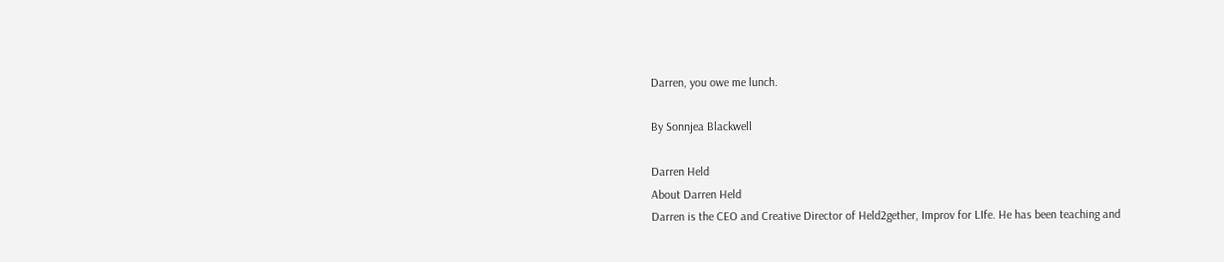Darren, you owe me lunch.

By Sonnjea Blackwell

Darren Held
About Darren Held
Darren is the CEO and Creative Director of Held2gether, Improv for LIfe. He has been teaching and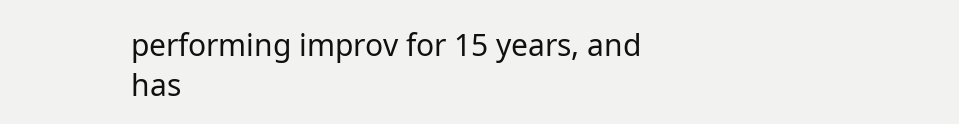performing improv for 15 years, and has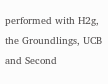performed with H2g, the Groundlings, UCB and Second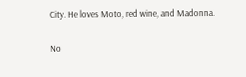City. He loves Moto, red wine, and Madonna.

No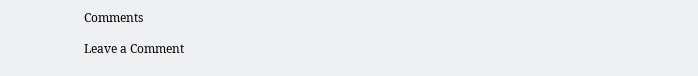Comments

Leave a Comment